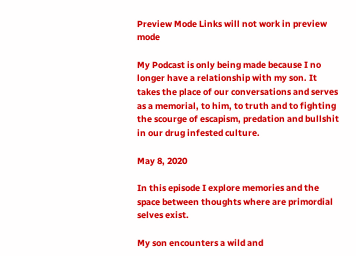Preview Mode Links will not work in preview mode

My Podcast is only being made because I no longer have a relationship with my son. It takes the place of our conversations and serves as a memorial, to him, to truth and to fighting the scourge of escapism, predation and bullshit in our drug infested culture.

May 8, 2020

In this episode I explore memories and the space between thoughts where are primordial selves exist.

My son encounters a wild and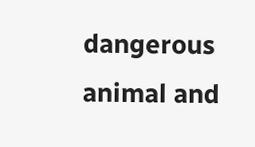dangerous animal and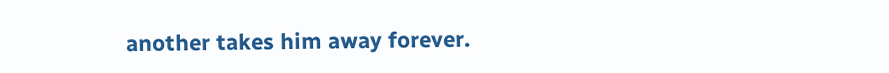another takes him away forever.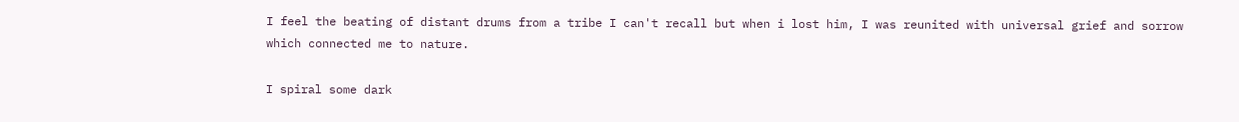I feel the beating of distant drums from a tribe I can't recall but when i lost him, I was reunited with universal grief and sorrow which connected me to nature.

I spiral some dark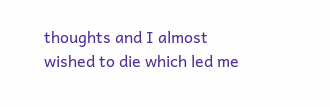thoughts and I almost wished to die which led me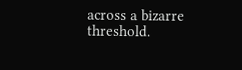across a bizarre threshold.